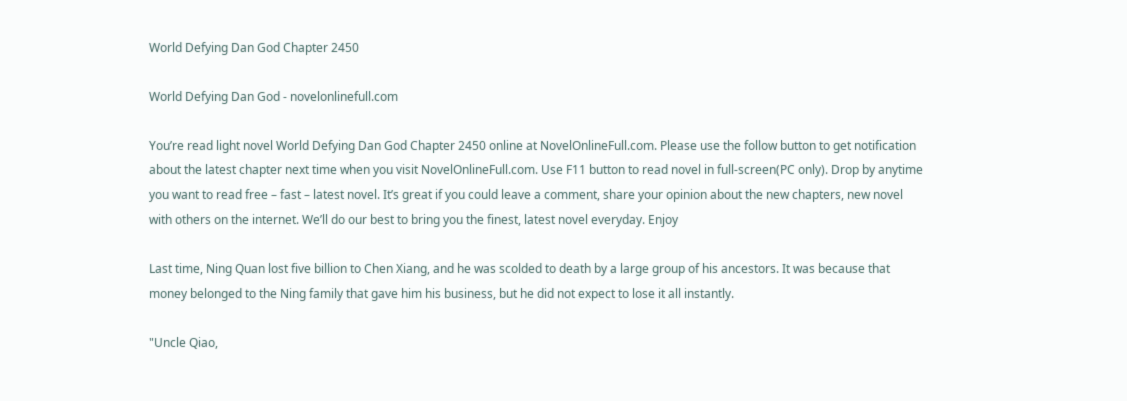World Defying Dan God Chapter 2450

World Defying Dan God - novelonlinefull.com

You’re read light novel World Defying Dan God Chapter 2450 online at NovelOnlineFull.com. Please use the follow button to get notification about the latest chapter next time when you visit NovelOnlineFull.com. Use F11 button to read novel in full-screen(PC only). Drop by anytime you want to read free – fast – latest novel. It’s great if you could leave a comment, share your opinion about the new chapters, new novel with others on the internet. We’ll do our best to bring you the finest, latest novel everyday. Enjoy

Last time, Ning Quan lost five billion to Chen Xiang, and he was scolded to death by a large group of his ancestors. It was because that money belonged to the Ning family that gave him his business, but he did not expect to lose it all instantly.

"Uncle Qiao,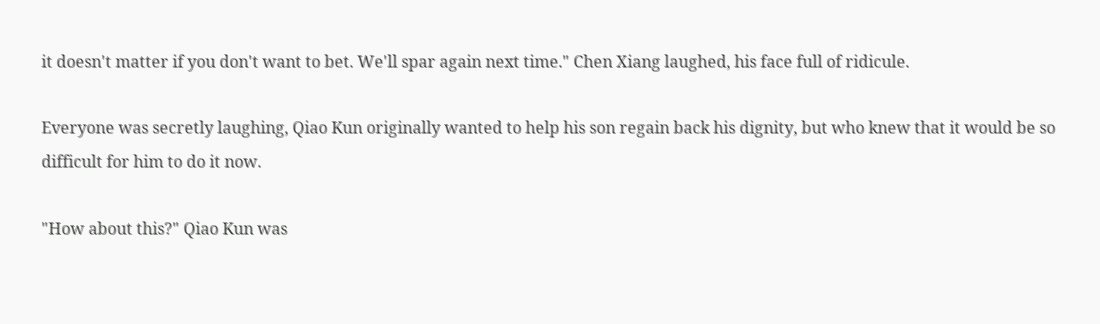it doesn't matter if you don't want to bet. We'll spar again next time." Chen Xiang laughed, his face full of ridicule.

Everyone was secretly laughing, Qiao Kun originally wanted to help his son regain back his dignity, but who knew that it would be so difficult for him to do it now.

"How about this?" Qiao Kun was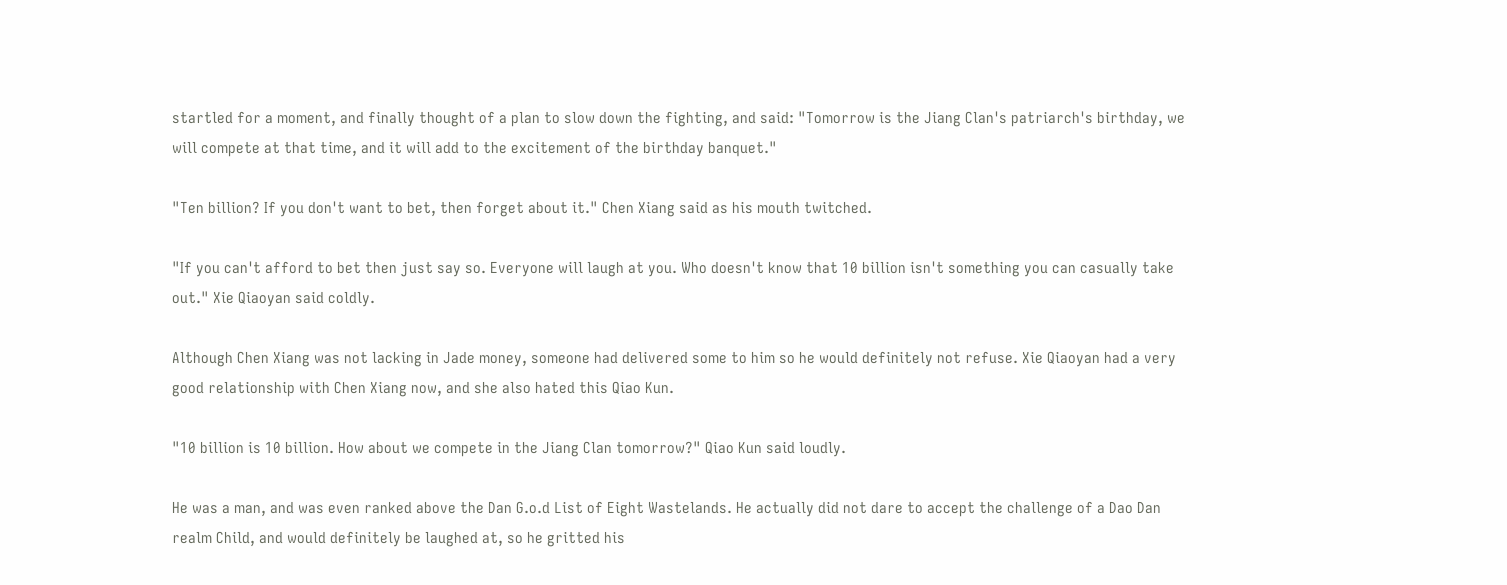startled for a moment, and finally thought of a plan to slow down the fighting, and said: "Tomorrow is the Jiang Clan's patriarch's birthday, we will compete at that time, and it will add to the excitement of the birthday banquet."

"Ten billion? If you don't want to bet, then forget about it." Chen Xiang said as his mouth twitched.

"If you can't afford to bet then just say so. Everyone will laugh at you. Who doesn't know that 10 billion isn't something you can casually take out." Xie Qiaoyan said coldly.

Although Chen Xiang was not lacking in Jade money, someone had delivered some to him so he would definitely not refuse. Xie Qiaoyan had a very good relationship with Chen Xiang now, and she also hated this Qiao Kun.

"10 billion is 10 billion. How about we compete in the Jiang Clan tomorrow?" Qiao Kun said loudly.

He was a man, and was even ranked above the Dan G.o.d List of Eight Wastelands. He actually did not dare to accept the challenge of a Dao Dan realm Child, and would definitely be laughed at, so he gritted his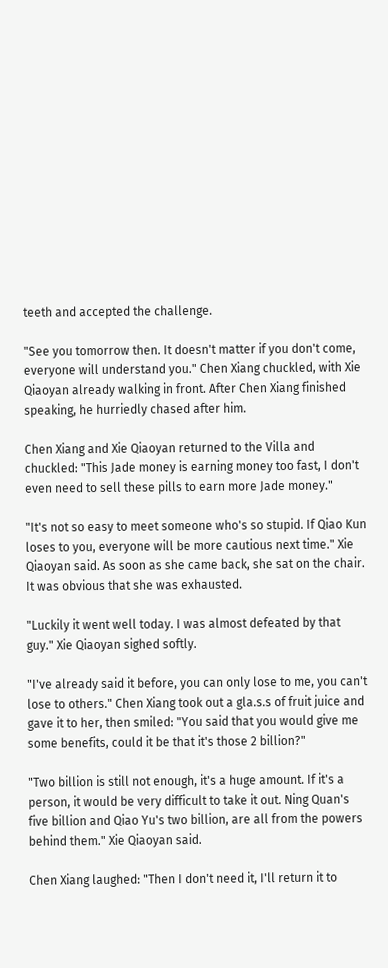teeth and accepted the challenge.

"See you tomorrow then. It doesn't matter if you don't come, everyone will understand you." Chen Xiang chuckled, with Xie Qiaoyan already walking in front. After Chen Xiang finished speaking, he hurriedly chased after him.

Chen Xiang and Xie Qiaoyan returned to the Villa and chuckled: "This Jade money is earning money too fast, I don't even need to sell these pills to earn more Jade money."

"It's not so easy to meet someone who's so stupid. If Qiao Kun loses to you, everyone will be more cautious next time." Xie Qiaoyan said. As soon as she came back, she sat on the chair. It was obvious that she was exhausted.

"Luckily it went well today. I was almost defeated by that guy." Xie Qiaoyan sighed softly.

"I've already said it before, you can only lose to me, you can't lose to others." Chen Xiang took out a gla.s.s of fruit juice and gave it to her, then smiled: "You said that you would give me some benefits, could it be that it's those 2 billion?"

"Two billion is still not enough, it's a huge amount. If it's a person, it would be very difficult to take it out. Ning Quan's five billion and Qiao Yu's two billion, are all from the powers behind them." Xie Qiaoyan said.

Chen Xiang laughed: "Then I don't need it, I'll return it to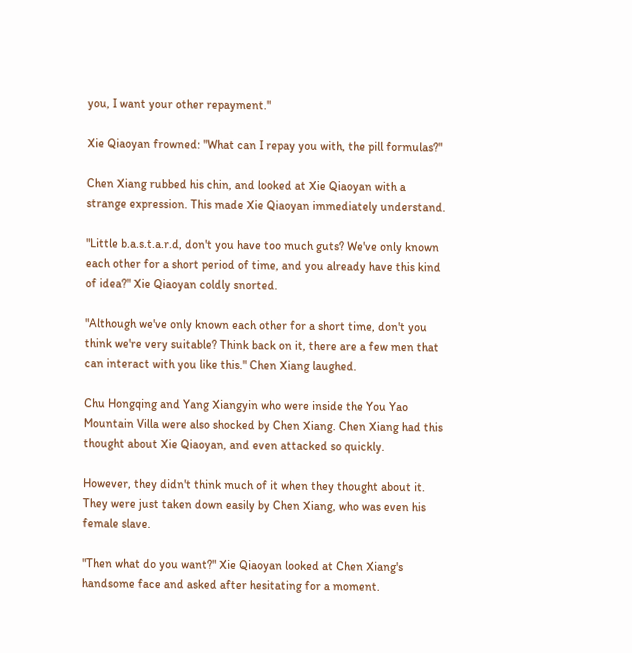you, I want your other repayment."

Xie Qiaoyan frowned: "What can I repay you with, the pill formulas?"

Chen Xiang rubbed his chin, and looked at Xie Qiaoyan with a strange expression. This made Xie Qiaoyan immediately understand.

"Little b.a.s.t.a.r.d, don't you have too much guts? We've only known each other for a short period of time, and you already have this kind of idea?" Xie Qiaoyan coldly snorted.

"Although we've only known each other for a short time, don't you think we're very suitable? Think back on it, there are a few men that can interact with you like this." Chen Xiang laughed.

Chu Hongqing and Yang Xiangyin who were inside the You Yao Mountain Villa were also shocked by Chen Xiang. Chen Xiang had this thought about Xie Qiaoyan, and even attacked so quickly.

However, they didn't think much of it when they thought about it. They were just taken down easily by Chen Xiang, who was even his female slave.

"Then what do you want?" Xie Qiaoyan looked at Chen Xiang's handsome face and asked after hesitating for a moment.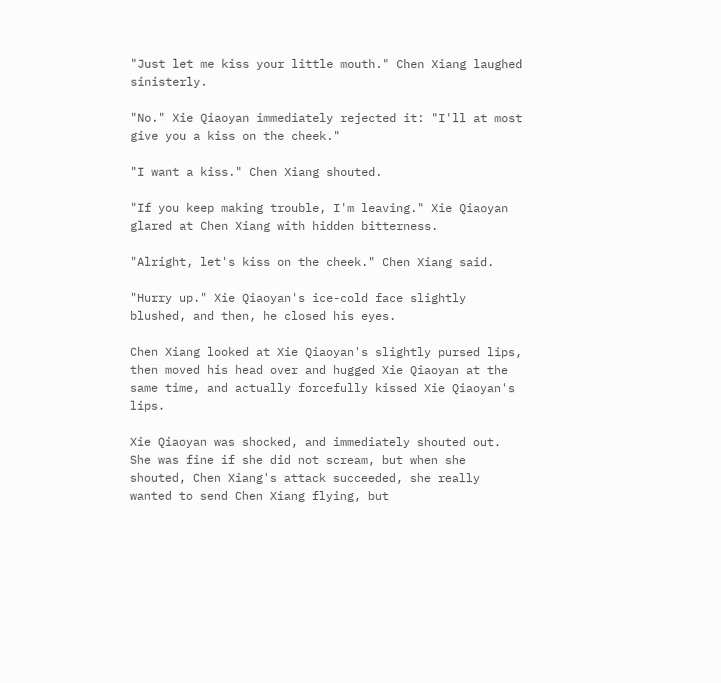"Just let me kiss your little mouth." Chen Xiang laughed sinisterly.

"No." Xie Qiaoyan immediately rejected it: "I'll at most give you a kiss on the cheek."

"I want a kiss." Chen Xiang shouted.

"If you keep making trouble, I'm leaving." Xie Qiaoyan glared at Chen Xiang with hidden bitterness.

"Alright, let's kiss on the cheek." Chen Xiang said.

"Hurry up." Xie Qiaoyan's ice-cold face slightly blushed, and then, he closed his eyes.

Chen Xiang looked at Xie Qiaoyan's slightly pursed lips, then moved his head over and hugged Xie Qiaoyan at the same time, and actually forcefully kissed Xie Qiaoyan's lips.

Xie Qiaoyan was shocked, and immediately shouted out. She was fine if she did not scream, but when she shouted, Chen Xiang's attack succeeded, she really wanted to send Chen Xiang flying, but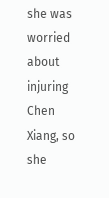she was worried about injuring Chen Xiang, so she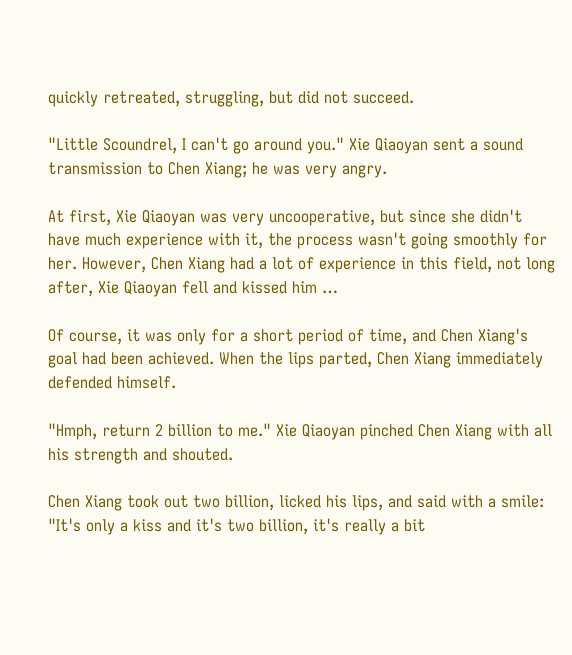quickly retreated, struggling, but did not succeed.

"Little Scoundrel, I can't go around you." Xie Qiaoyan sent a sound transmission to Chen Xiang; he was very angry.

At first, Xie Qiaoyan was very uncooperative, but since she didn't have much experience with it, the process wasn't going smoothly for her. However, Chen Xiang had a lot of experience in this field, not long after, Xie Qiaoyan fell and kissed him …

Of course, it was only for a short period of time, and Chen Xiang's goal had been achieved. When the lips parted, Chen Xiang immediately defended himself.

"Hmph, return 2 billion to me." Xie Qiaoyan pinched Chen Xiang with all his strength and shouted.

Chen Xiang took out two billion, licked his lips, and said with a smile: "It's only a kiss and it's two billion, it's really a bit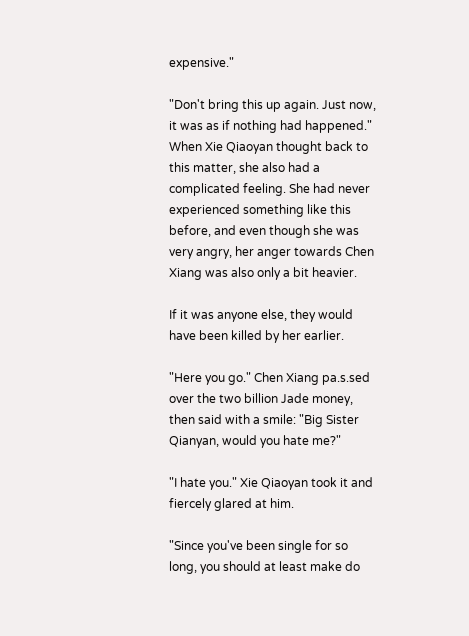expensive."

"Don't bring this up again. Just now, it was as if nothing had happened." When Xie Qiaoyan thought back to this matter, she also had a complicated feeling. She had never experienced something like this before, and even though she was very angry, her anger towards Chen Xiang was also only a bit heavier.

If it was anyone else, they would have been killed by her earlier.

"Here you go." Chen Xiang pa.s.sed over the two billion Jade money, then said with a smile: "Big Sister Qianyan, would you hate me?"

"I hate you." Xie Qiaoyan took it and fiercely glared at him.

"Since you've been single for so long, you should at least make do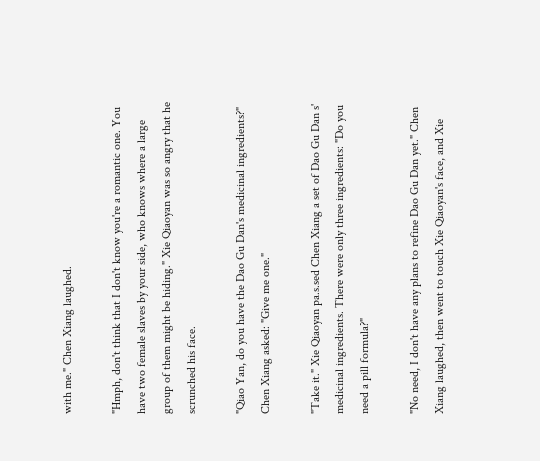with me." Chen Xiang laughed.

"Hmph, don't think that I don't know you're a romantic one. You have two female slaves by your side, who knows where a large group of them might be hiding." Xie Qiaoyan was so angry that he scrunched his face.

"Qiao Yan, do you have the Dao Gu Dan's medicinal ingredients?" Chen Xiang asked: "Give me one."

"Take it." Xie Qiaoyan pa.s.sed Chen Xiang a set of Dao Gu Dan s' medicinal ingredients. There were only three ingredients: "Do you need a pill formula?"

"No need, I don't have any plans to refine Dao Gu Dan yet." Chen Xiang laughed, then went to touch Xie Qiaoyan's face, and Xie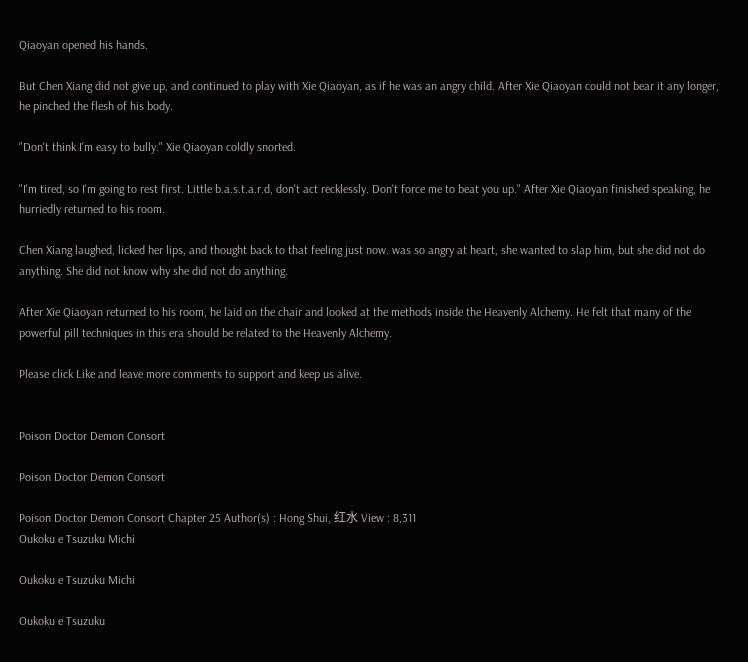Qiaoyan opened his hands.

But Chen Xiang did not give up, and continued to play with Xie Qiaoyan, as if he was an angry child. After Xie Qiaoyan could not bear it any longer, he pinched the flesh of his body.

"Don't think I'm easy to bully." Xie Qiaoyan coldly snorted.

"I'm tired, so I'm going to rest first. Little b.a.s.t.a.r.d, don't act recklessly. Don't force me to beat you up." After Xie Qiaoyan finished speaking, he hurriedly returned to his room.

Chen Xiang laughed, licked her lips, and thought back to that feeling just now. was so angry at heart, she wanted to slap him, but she did not do anything. She did not know why she did not do anything.

After Xie Qiaoyan returned to his room, he laid on the chair and looked at the methods inside the Heavenly Alchemy. He felt that many of the powerful pill techniques in this era should be related to the Heavenly Alchemy.

Please click Like and leave more comments to support and keep us alive.


Poison Doctor Demon Consort

Poison Doctor Demon Consort

Poison Doctor Demon Consort Chapter 25 Author(s) : Hong Shui, 红水 View : 8,311
Oukoku e Tsuzuku Michi

Oukoku e Tsuzuku Michi

Oukoku e Tsuzuku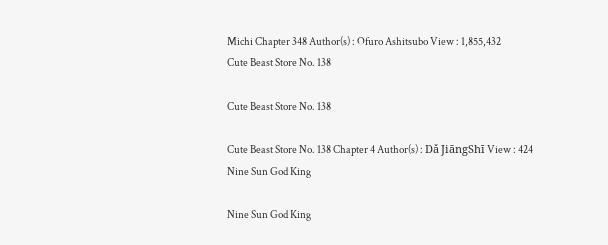Michi Chapter 348 Author(s) : Ofuro Ashitsubo View : 1,855,432
Cute Beast Store No. 138

Cute Beast Store No. 138

Cute Beast Store No. 138 Chapter 4 Author(s) : Dǎ JiāngShī View : 424
Nine Sun God King

Nine Sun God King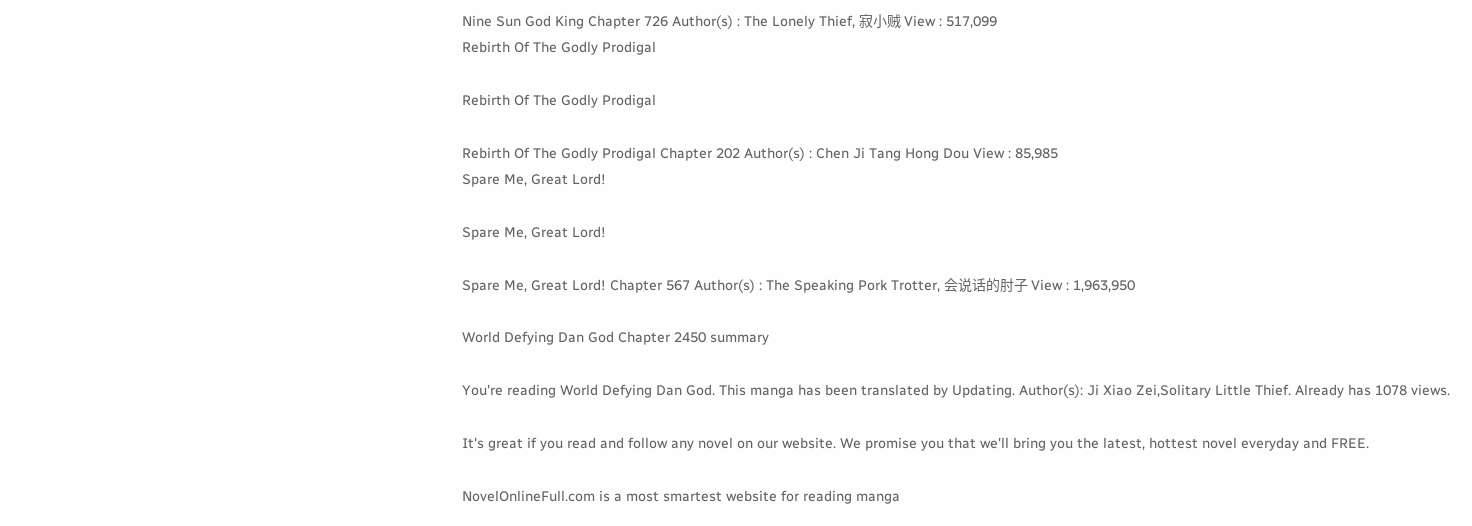Nine Sun God King Chapter 726 Author(s) : The Lonely Thief, 寂小贼 View : 517,099
Rebirth Of The Godly Prodigal

Rebirth Of The Godly Prodigal

Rebirth Of The Godly Prodigal Chapter 202 Author(s) : Chen Ji Tang Hong Dou View : 85,985
Spare Me, Great Lord!

Spare Me, Great Lord!

Spare Me, Great Lord! Chapter 567 Author(s) : The Speaking Pork Trotter, 会说话的肘子 View : 1,963,950

World Defying Dan God Chapter 2450 summary

You're reading World Defying Dan God. This manga has been translated by Updating. Author(s): Ji Xiao Zei,Solitary Little Thief. Already has 1078 views.

It's great if you read and follow any novel on our website. We promise you that we'll bring you the latest, hottest novel everyday and FREE.

NovelOnlineFull.com is a most smartest website for reading manga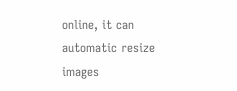online, it can automatic resize images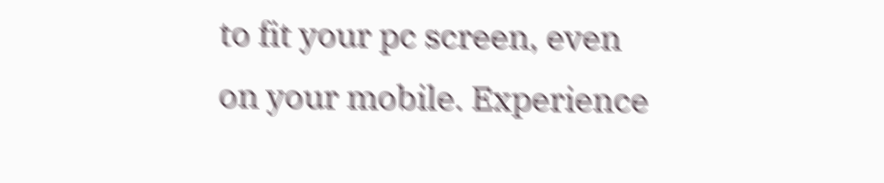to fit your pc screen, even on your mobile. Experience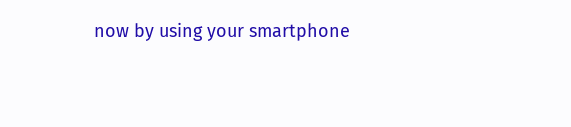now by using your smartphone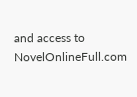and access to NovelOnlineFull.com